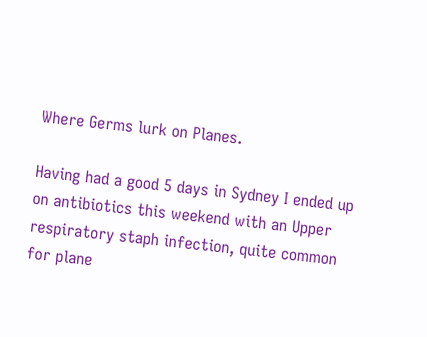Where Germs lurk on Planes.

Having had a good 5 days in Sydney I ended up on antibiotics this weekend with an Upper respiratory staph infection, quite common for plane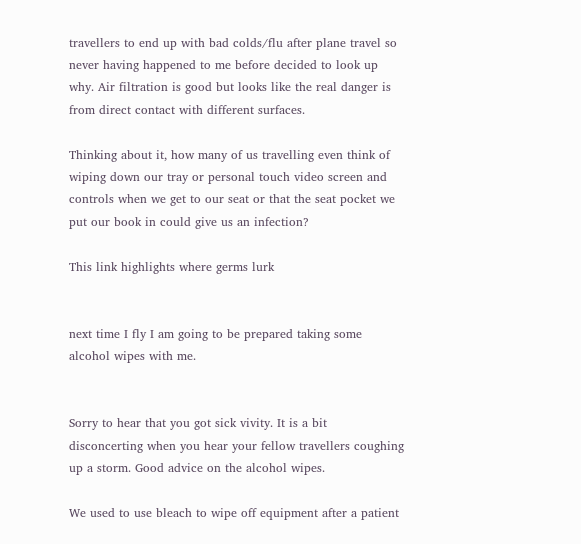travellers to end up with bad colds/flu after plane travel so never having happened to me before decided to look up why. Air filtration is good but looks like the real danger is from direct contact with different surfaces.

Thinking about it, how many of us travelling even think of wiping down our tray or personal touch video screen and controls when we get to our seat or that the seat pocket we put our book in could give us an infection?

This link highlights where germs lurk


next time I fly I am going to be prepared taking some alcohol wipes with me.


Sorry to hear that you got sick vivity. It is a bit disconcerting when you hear your fellow travellers coughing up a storm. Good advice on the alcohol wipes.

We used to use bleach to wipe off equipment after a patient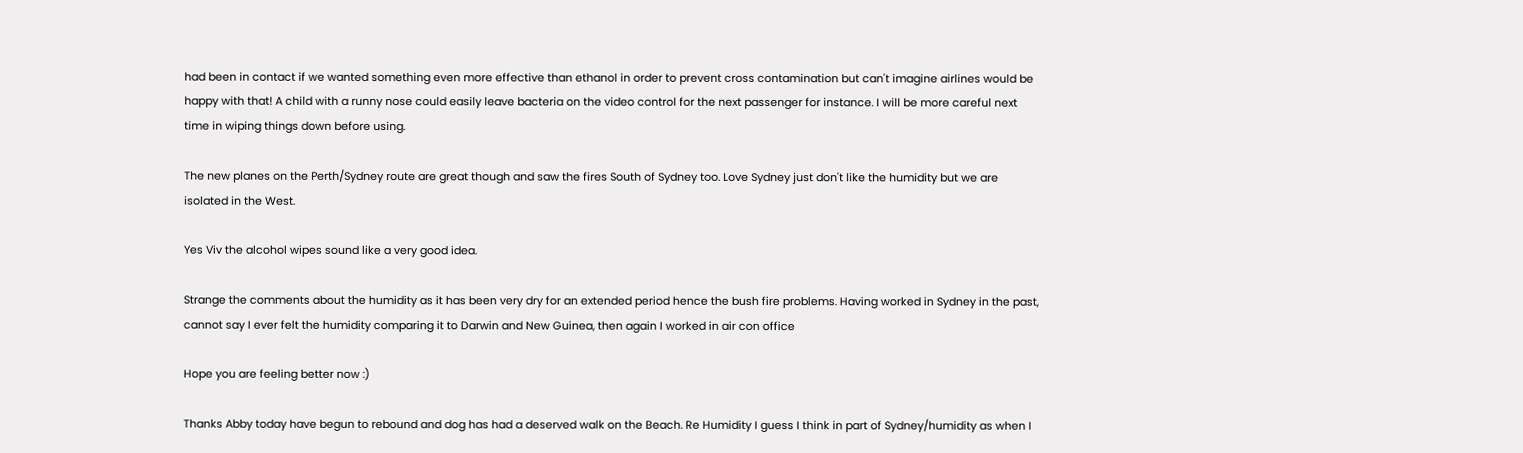had been in contact if we wanted something even more effective than ethanol in order to prevent cross contamination but can't imagine airlines would be happy with that! A child with a runny nose could easily leave bacteria on the video control for the next passenger for instance. I will be more careful next time in wiping things down before using.

The new planes on the Perth/Sydney route are great though and saw the fires South of Sydney too. Love Sydney just don't like the humidity but we are isolated in the West.

Yes Viv the alcohol wipes sound like a very good idea.

Strange the comments about the humidity as it has been very dry for an extended period hence the bush fire problems. Having worked in Sydney in the past, cannot say I ever felt the humidity comparing it to Darwin and New Guinea, then again I worked in air con office

Hope you are feeling better now :)

Thanks Abby today have begun to rebound and dog has had a deserved walk on the Beach. Re Humidity I guess I think in part of Sydney/humidity as when I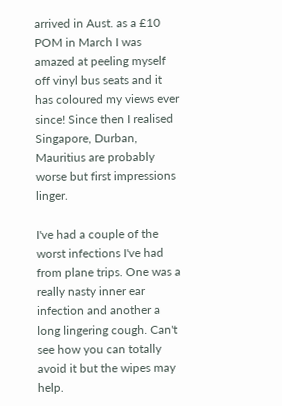arrived in Aust. as a £10 POM in March I was amazed at peeling myself off vinyl bus seats and it has coloured my views ever since! Since then I realised Singapore, Durban, Mauritius are probably worse but first impressions linger.

I've had a couple of the worst infections I've had from plane trips. One was a really nasty inner ear infection and another a long lingering cough. Can't see how you can totally avoid it but the wipes may help.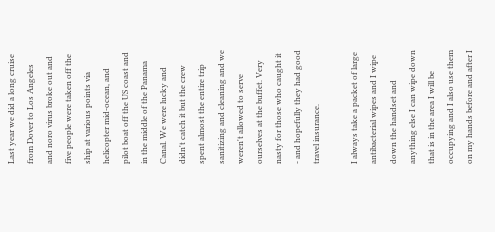Last year we did a long cruise from Dover to Los Angeles and noro virus broke out and five people were taken off the ship at various points via helicopter mid-ocean, and pilot boat off the US coast and in the middle of the Panama Canal. We were lucky and didn't catch it but the crew spent almost the entire trip sanitizing and cleaning and we weren't allowed to serve ourselves at the buffet. Very nasty for those who caught it - and hopefully they had good travel insurance.

I always take a packet of large antibacterial wipes and I wipe down the handset and anything else I can wipe down that is in the area I will be occupying and I also use them on my hands before and after I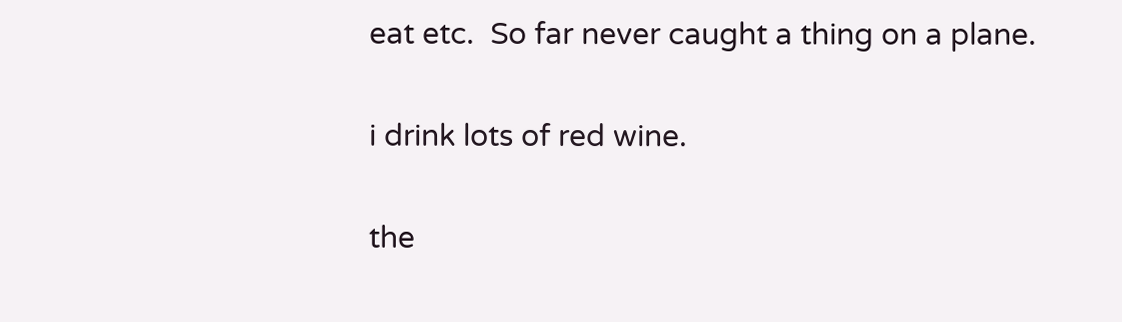eat etc.  So far never caught a thing on a plane.

i drink lots of red wine.

the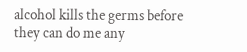alcohol kills the germs before they can do me any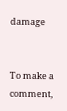damage


To make a comment,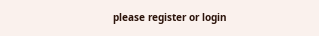please register or login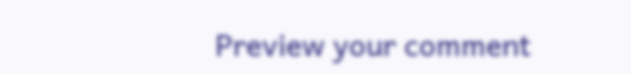Preview your comment